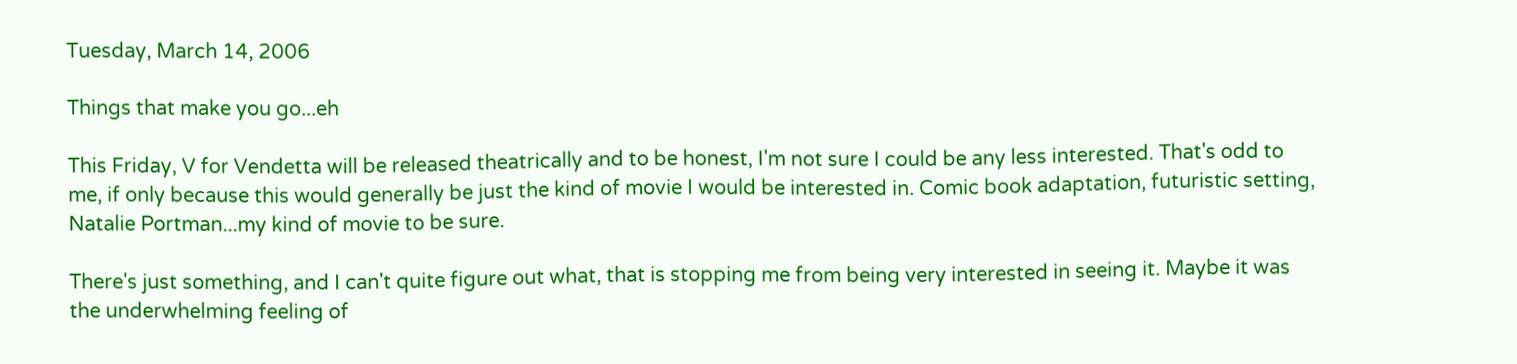Tuesday, March 14, 2006

Things that make you go...eh

This Friday, V for Vendetta will be released theatrically and to be honest, I'm not sure I could be any less interested. That's odd to me, if only because this would generally be just the kind of movie I would be interested in. Comic book adaptation, futuristic setting, Natalie Portman...my kind of movie to be sure.

There's just something, and I can't quite figure out what, that is stopping me from being very interested in seeing it. Maybe it was the underwhelming feeling of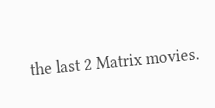the last 2 Matrix movies.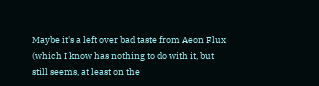Maybe it's a left over bad taste from Aeon Flux (which I know has nothing to do with it, but still seems, at least on the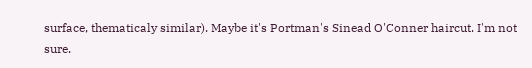surface, thematicaly similar). Maybe it's Portman's Sinead O'Conner haircut. I'm not sure.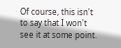Of course, this isn't to say that I won't see it at some point.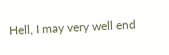Hell, I may very well end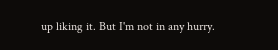up liking it. But I'm not in any hurry.